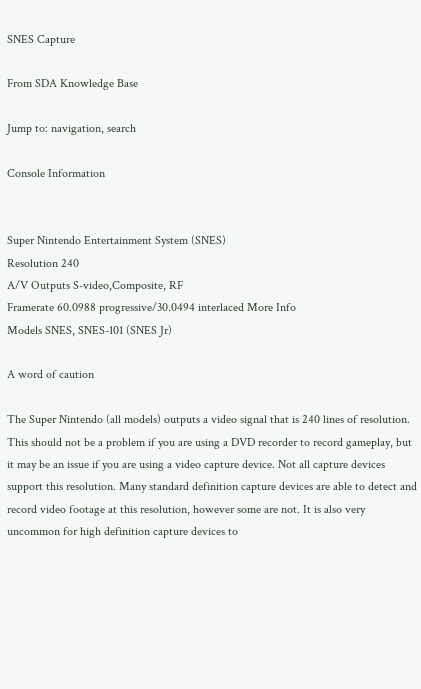SNES Capture

From SDA Knowledge Base

Jump to: navigation, search

Console Information


Super Nintendo Entertainment System (SNES)
Resolution 240
A/V Outputs S-video,Composite, RF
Framerate 60.0988 progressive/30.0494 interlaced More Info
Models SNES, SNES-101 (SNES Jr)

A word of caution

The Super Nintendo (all models) outputs a video signal that is 240 lines of resolution. This should not be a problem if you are using a DVD recorder to record gameplay, but it may be an issue if you are using a video capture device. Not all capture devices support this resolution. Many standard definition capture devices are able to detect and record video footage at this resolution, however some are not. It is also very uncommon for high definition capture devices to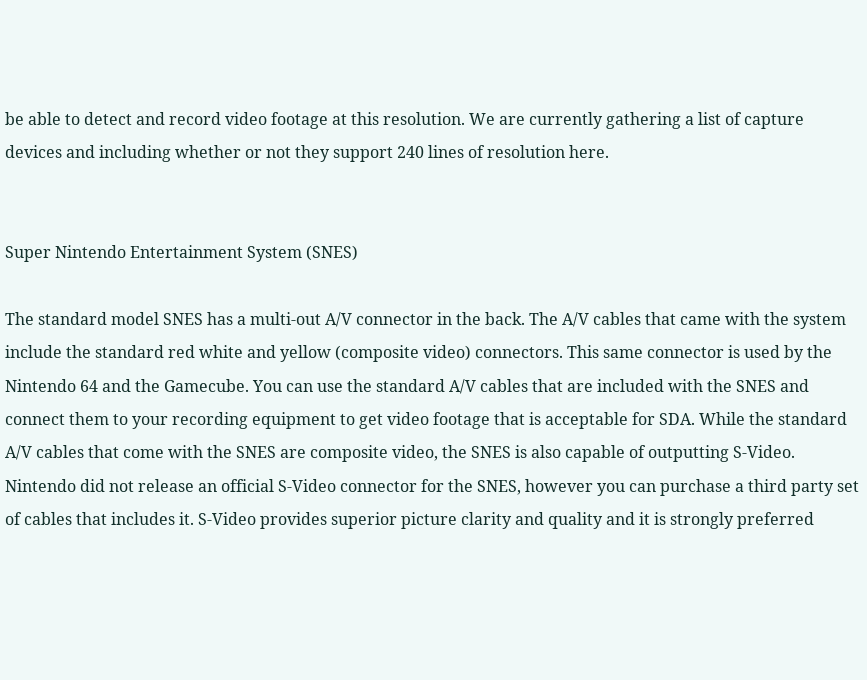be able to detect and record video footage at this resolution. We are currently gathering a list of capture devices and including whether or not they support 240 lines of resolution here.


Super Nintendo Entertainment System (SNES)

The standard model SNES has a multi-out A/V connector in the back. The A/V cables that came with the system include the standard red white and yellow (composite video) connectors. This same connector is used by the Nintendo 64 and the Gamecube. You can use the standard A/V cables that are included with the SNES and connect them to your recording equipment to get video footage that is acceptable for SDA. While the standard A/V cables that come with the SNES are composite video, the SNES is also capable of outputting S-Video. Nintendo did not release an official S-Video connector for the SNES, however you can purchase a third party set of cables that includes it. S-Video provides superior picture clarity and quality and it is strongly preferred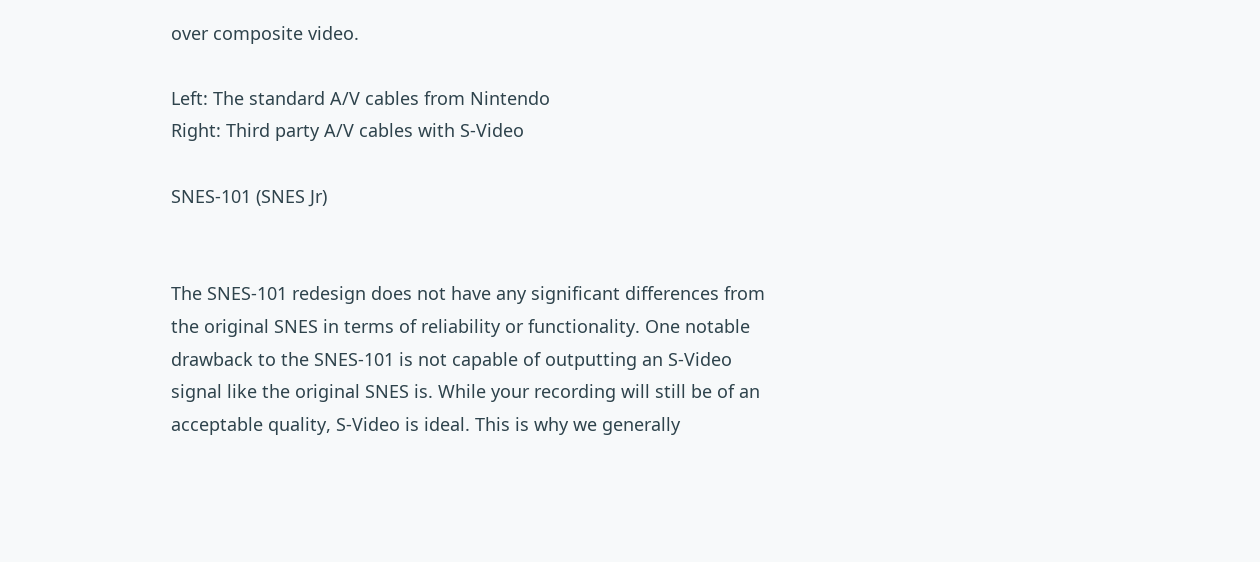over composite video.

Left: The standard A/V cables from Nintendo
Right: Third party A/V cables with S-Video

SNES-101 (SNES Jr)


The SNES-101 redesign does not have any significant differences from the original SNES in terms of reliability or functionality. One notable drawback to the SNES-101 is not capable of outputting an S-Video signal like the original SNES is. While your recording will still be of an acceptable quality, S-Video is ideal. This is why we generally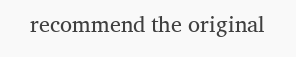recommend the original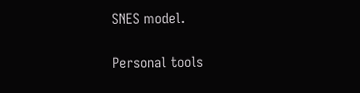SNES model.

Personal tools